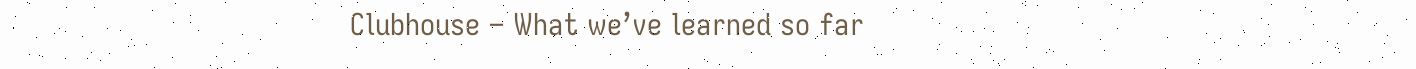Clubhouse – What we’ve learned so far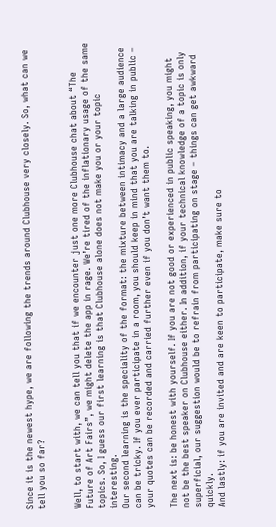Since it is the newest hype, we are following the trends around Clubhouse very closely. So, what can we tell you so far?


Well, to start with, we can tell you that if we encounter just one more Clubhouse chat about “The Future of Art Fairs”, we might delete the app in rage. We’re tired of the inflationary usage of the same topics. So, I guess our first learning is that Clubhouse alone does not make you or your topic interesting.
Our second learning is the speciality of the format: the mixture between intimacy and a large audience can be tricky. If you ever participate in a room, you should keep in mind that you are talking in public – your quotes can be recorded and carried further even if you don’t want them to.

The next is: be honest with yourself. If you are not good or experienced in public speaking, you might not be the best speaker on Clubhouse either. In addition, if your technical knowledge of a topic is only superficial, our suggestion would be to refrain from participating on stage – things can get awkward quickly.
And lastly: if you are invited and are keen to participate, make sure to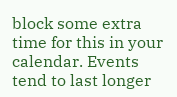block some extra time for this in your calendar. Events tend to last longer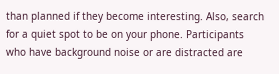than planned if they become interesting. Also, search for a quiet spot to be on your phone. Participants who have background noise or are distracted are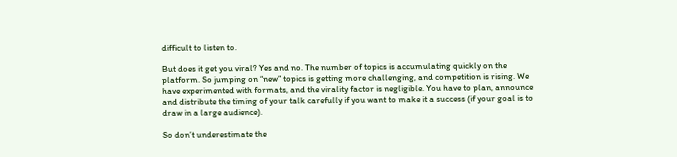difficult to listen to.

But does it get you viral? Yes and no. The number of topics is accumulating quickly on the platform. So jumping on “new” topics is getting more challenging, and competition is rising. We have experimented with formats, and the virality factor is negligible. You have to plan, announce and distribute the timing of your talk carefully if you want to make it a success (if your goal is to draw in a large audience).

So don’t underestimate the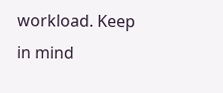workload. Keep in mind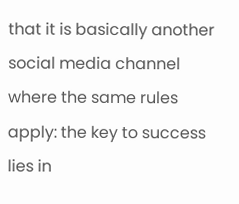that it is basically another social media channel where the same rules apply: the key to success lies in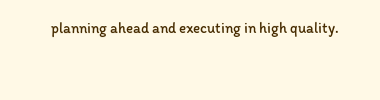planning ahead and executing in high quality.